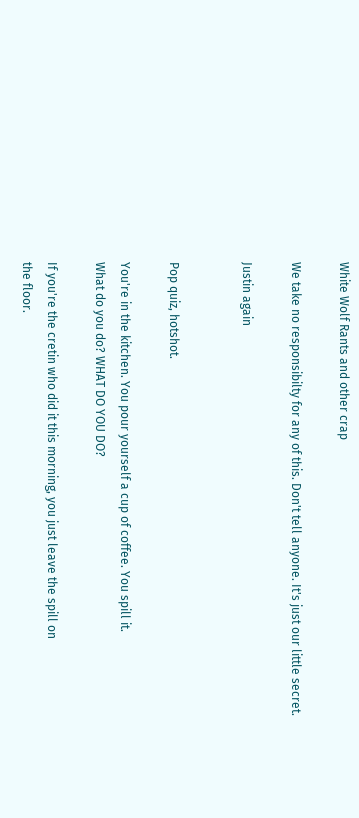White Wolf Rants and other crap

We take no responsibilty for any of this. Don't tell anyone. It's just our little secret.

Justin again


Pop quiz, hotshot.

You're in the kitchen. You pour yourself a cup of coffee. You spill it.
What do you do? WHAT DO YOU DO?

If you're the cretin who did it this morning, you just leave the spill on
the floor.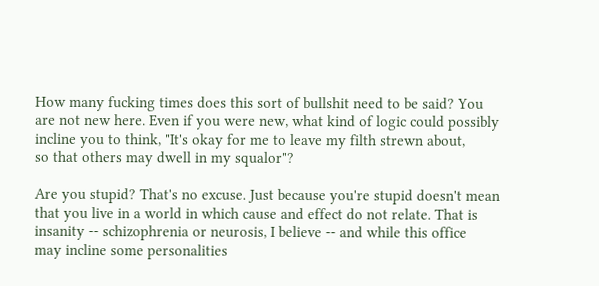How many fucking times does this sort of bullshit need to be said? You
are not new here. Even if you were new, what kind of logic could possibly
incline you to think, "It's okay for me to leave my filth strewn about,
so that others may dwell in my squalor"?

Are you stupid? That's no excuse. Just because you're stupid doesn't mean
that you live in a world in which cause and effect do not relate. That is
insanity -- schizophrenia or neurosis, I believe -- and while this office
may incline some personalities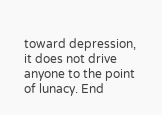toward depression, it does not drive
anyone to the point of lunacy. End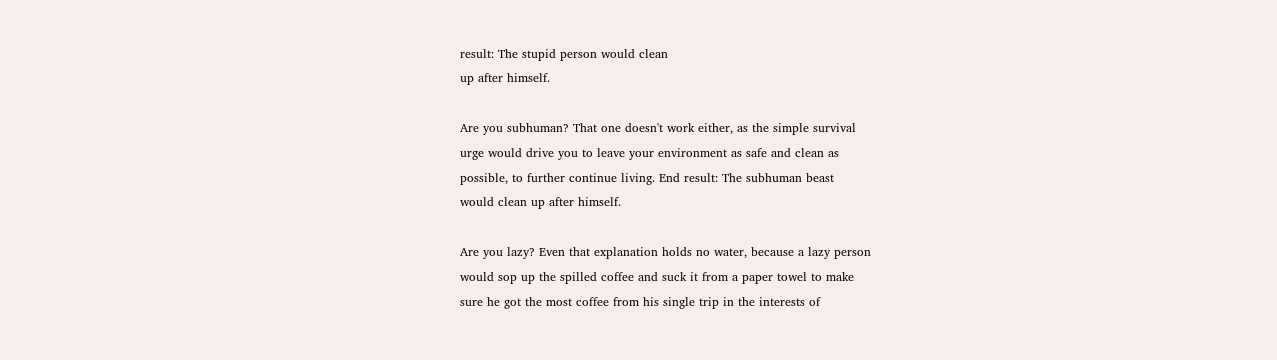result: The stupid person would clean
up after himself.

Are you subhuman? That one doesn't work either, as the simple survival
urge would drive you to leave your environment as safe and clean as
possible, to further continue living. End result: The subhuman beast
would clean up after himself.

Are you lazy? Even that explanation holds no water, because a lazy person
would sop up the spilled coffee and suck it from a paper towel to make
sure he got the most coffee from his single trip in the interests of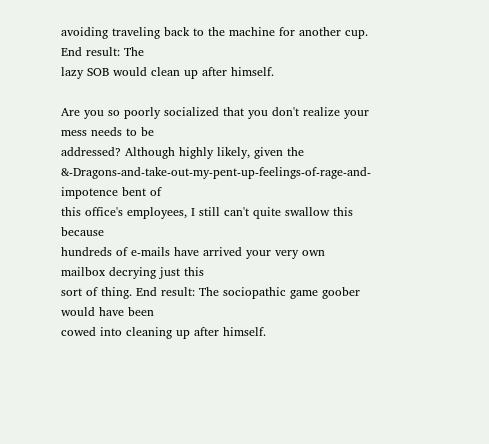avoiding traveling back to the machine for another cup. End result: The
lazy SOB would clean up after himself.

Are you so poorly socialized that you don't realize your mess needs to be
addressed? Although highly likely, given the
&-Dragons-and-take-out-my-pent-up-feelings-of-rage-and-impotence bent of
this office's employees, I still can't quite swallow this because
hundreds of e-mails have arrived your very own mailbox decrying just this
sort of thing. End result: The sociopathic game goober would have been
cowed into cleaning up after himself.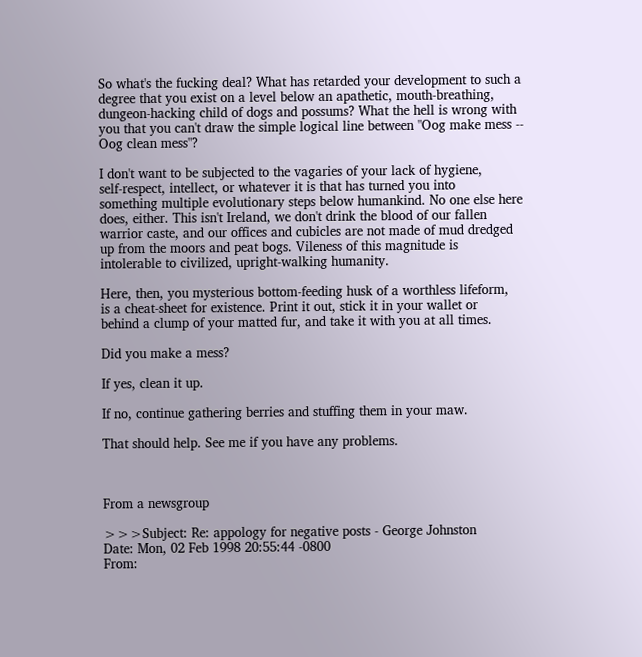So what's the fucking deal? What has retarded your development to such a
degree that you exist on a level below an apathetic, mouth-breathing,
dungeon-hacking child of dogs and possums? What the hell is wrong with
you that you can't draw the simple logical line between "Oog make mess --
Oog clean mess"?

I don't want to be subjected to the vagaries of your lack of hygiene,
self-respect, intellect, or whatever it is that has turned you into
something multiple evolutionary steps below humankind. No one else here
does, either. This isn't Ireland, we don't drink the blood of our fallen
warrior caste, and our offices and cubicles are not made of mud dredged
up from the moors and peat bogs. Vileness of this magnitude is
intolerable to civilized, upright-walking humanity.

Here, then, you mysterious bottom-feeding husk of a worthless lifeform,
is a cheat-sheet for existence. Print it out, stick it in your wallet or
behind a clump of your matted fur, and take it with you at all times.

Did you make a mess?

If yes, clean it up.

If no, continue gathering berries and stuffing them in your maw.

That should help. See me if you have any problems.



From a newsgroup

>>>Subject: Re: appology for negative posts - George Johnston
Date: Mon, 02 Feb 1998 20:55:44 -0800
From: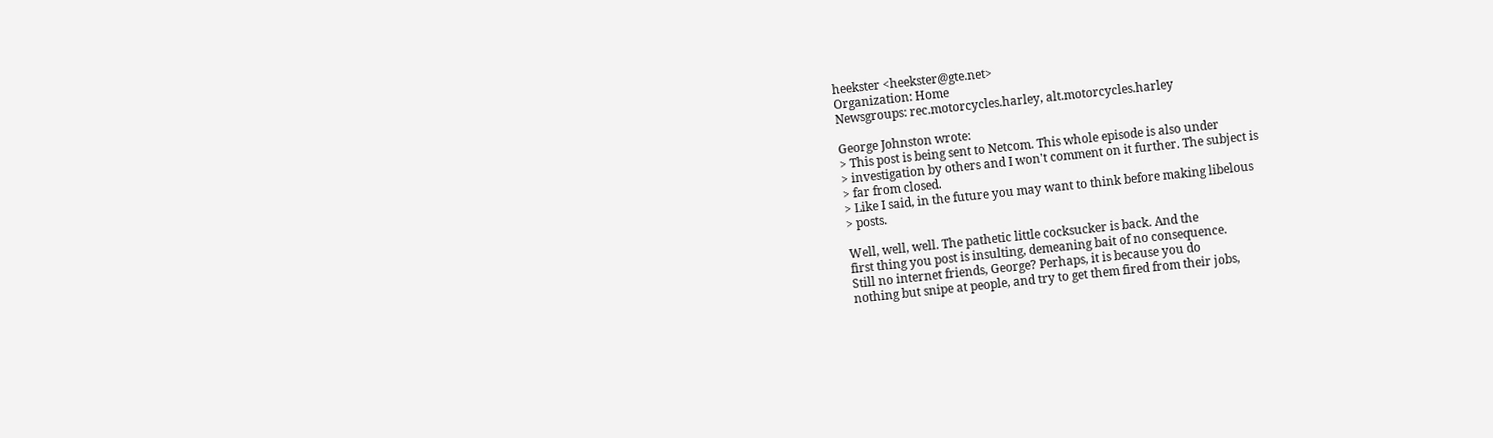heekster <heekster@gte.net>
Organization: Home
Newsgroups: rec.motorcycles.harley, alt.motorcycles.harley

George Johnston wrote:
> This post is being sent to Netcom. This whole episode is also under
> investigation by others and I won't comment on it further. The subject is
> far from closed.
> Like I said, in the future you may want to think before making libelous
> posts.

Well, well, well. The pathetic little cocksucker is back. And the
first thing you post is insulting, demeaning bait of no consequence.
Still no internet friends, George? Perhaps, it is because you do
nothing but snipe at people, and try to get them fired from their jobs,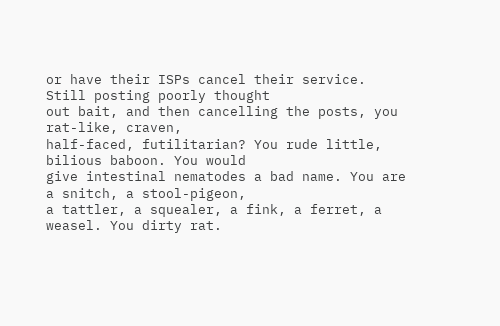or have their ISPs cancel their service. Still posting poorly thought
out bait, and then cancelling the posts, you rat-like, craven,
half-faced, futilitarian? You rude little, bilious baboon. You would
give intestinal nematodes a bad name. You are a snitch, a stool-pigeon,
a tattler, a squealer, a fink, a ferret, a weasel. You dirty rat.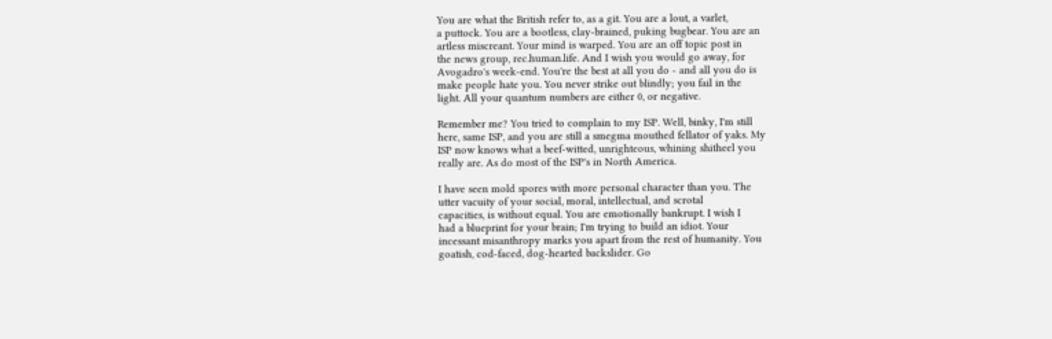You are what the British refer to, as a git. You are a lout, a varlet,
a puttock. You are a bootless, clay-brained, puking bugbear. You are an
artless miscreant. Your mind is warped. You are an off topic post in
the news group, rec.human.life. And I wish you would go away, for
Avogadro's week-end. You're the best at all you do - and all you do is
make people hate you. You never strike out blindly; you fail in the
light. All your quantum numbers are either 0, or negative.

Remember me? You tried to complain to my ISP. Well, binky, I'm still
here, same ISP, and you are still a smegma mouthed fellator of yaks. My
ISP now knows what a beef-witted, unrighteous, whining shitheel you
really are. As do most of the ISP's in North America.

I have seen mold spores with more personal character than you. The
utter vacuity of your social, moral, intellectual, and scrotal
capacities, is without equal. You are emotionally bankrupt. I wish I
had a blueprint for your brain; I'm trying to build an idiot. Your
incessant misanthropy marks you apart from the rest of humanity. You
goatish, cod-faced, dog-hearted backslider. Go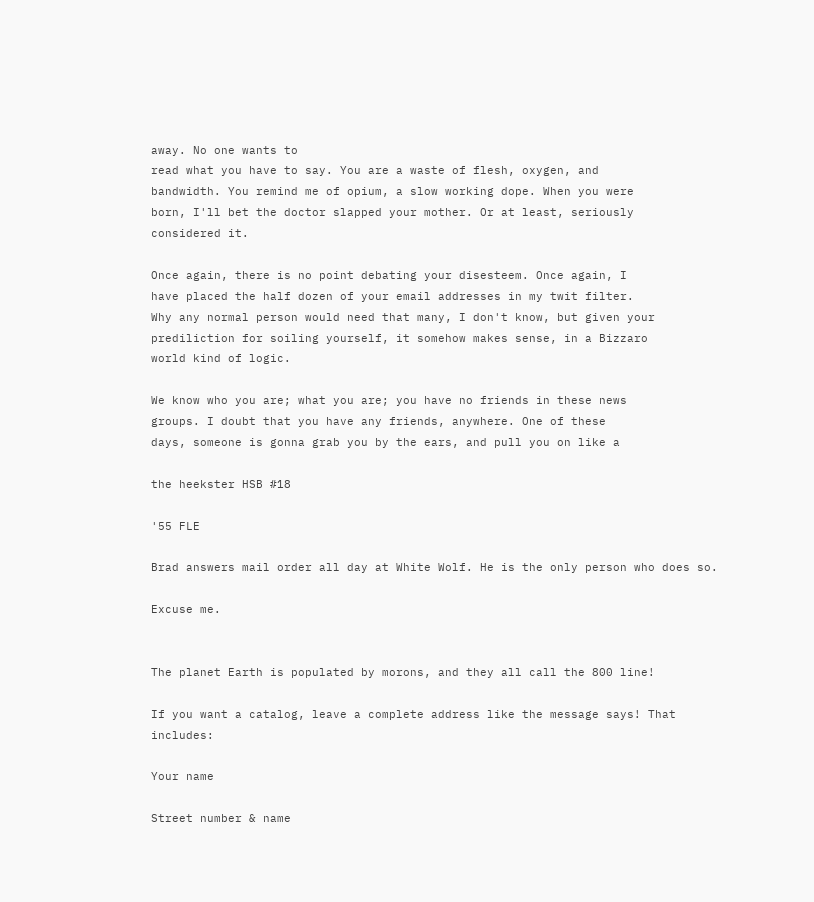away. No one wants to
read what you have to say. You are a waste of flesh, oxygen, and
bandwidth. You remind me of opium, a slow working dope. When you were
born, I'll bet the doctor slapped your mother. Or at least, seriously
considered it.

Once again, there is no point debating your disesteem. Once again, I
have placed the half dozen of your email addresses in my twit filter.
Why any normal person would need that many, I don't know, but given your
prediliction for soiling yourself, it somehow makes sense, in a Bizzaro
world kind of logic.

We know who you are; what you are; you have no friends in these news
groups. I doubt that you have any friends, anywhere. One of these
days, someone is gonna grab you by the ears, and pull you on like a

the heekster HSB #18

'55 FLE

Brad answers mail order all day at White Wolf. He is the only person who does so.

Excuse me.


The planet Earth is populated by morons, and they all call the 800 line!

If you want a catalog, leave a complete address like the message says! That includes:

Your name

Street number & name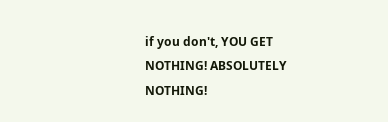if you don't, YOU GET NOTHING! ABSOLUTELY NOTHING!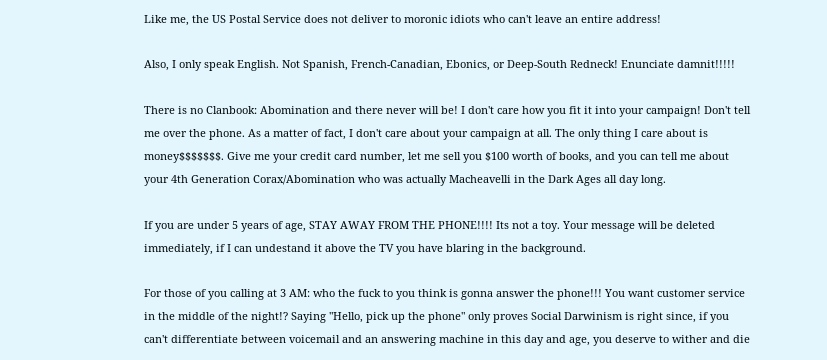Like me, the US Postal Service does not deliver to moronic idiots who can't leave an entire address!

Also, I only speak English. Not Spanish, French-Canadian, Ebonics, or Deep-South Redneck! Enunciate damnit!!!!!

There is no Clanbook: Abomination and there never will be! I don't care how you fit it into your campaign! Don't tell me over the phone. As a matter of fact, I don't care about your campaign at all. The only thing I care about is money$$$$$$$. Give me your credit card number, let me sell you $100 worth of books, and you can tell me about your 4th Generation Corax/Abomination who was actually Macheavelli in the Dark Ages all day long.

If you are under 5 years of age, STAY AWAY FROM THE PHONE!!!! Its not a toy. Your message will be deleted immediately, if I can undestand it above the TV you have blaring in the background.

For those of you calling at 3 AM: who the fuck to you think is gonna answer the phone!!! You want customer service in the middle of the night!? Saying "Hello, pick up the phone" only proves Social Darwinism is right since, if you can't differentiate between voicemail and an answering machine in this day and age, you deserve to wither and die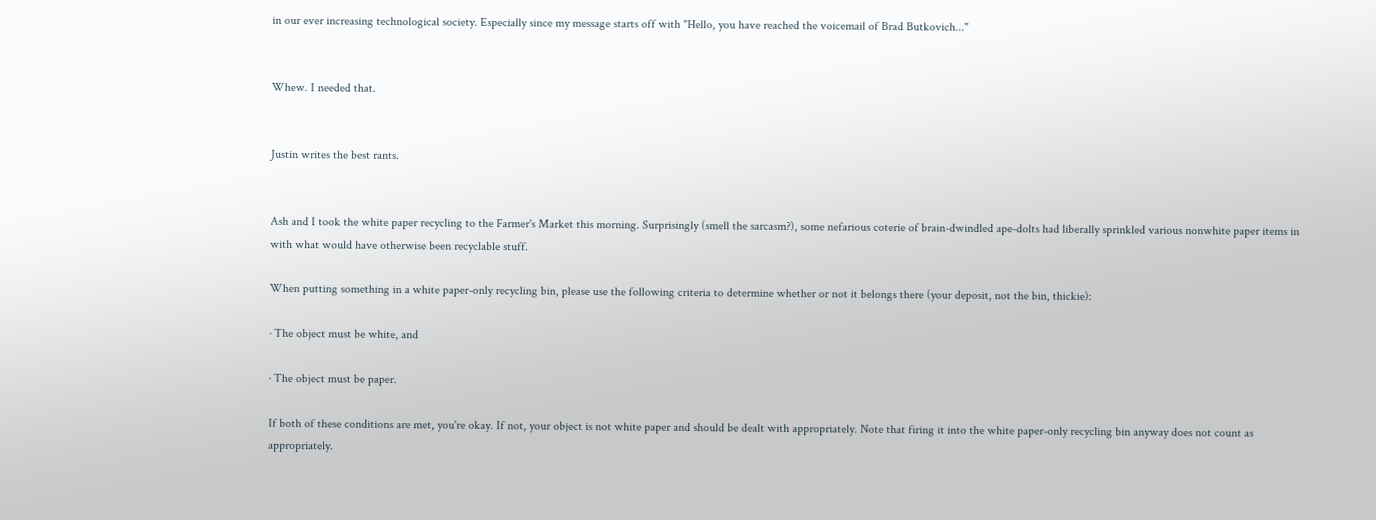in our ever increasing technological society. Especially since my message starts off with "Hello, you have reached the voicemail of Brad Butkovich..."


Whew. I needed that.


Justin writes the best rants.


Ash and I took the white paper recycling to the Farmer's Market this morning. Surprisingly (smell the sarcasm?), some nefarious coterie of brain-dwindled ape-dolts had liberally sprinkled various nonwhite paper items in with what would have otherwise been recyclable stuff.

When putting something in a white paper-only recycling bin, please use the following criteria to determine whether or not it belongs there (your deposit, not the bin, thickie):

· The object must be white, and

· The object must be paper.

If both of these conditions are met, you're okay. If not, your object is not white paper and should be dealt with appropriately. Note that firing it into the white paper-only recycling bin anyway does not count as appropriately.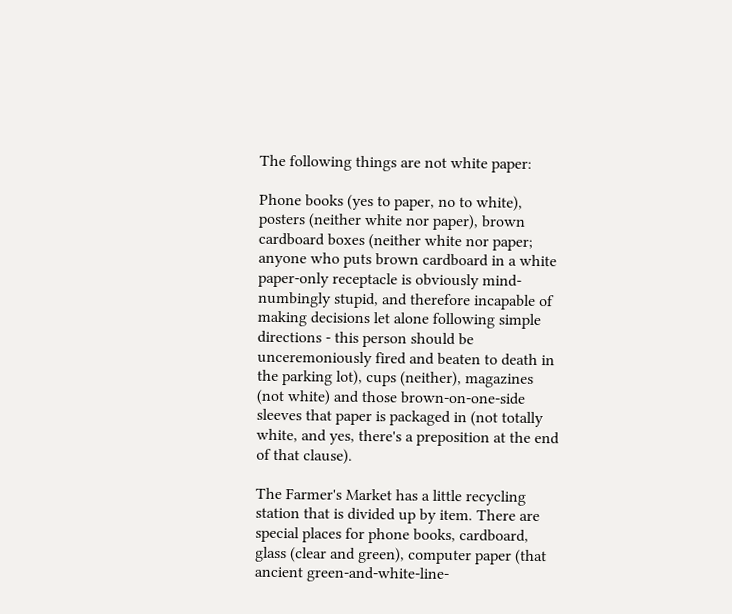The following things are not white paper:

Phone books (yes to paper, no to white), posters (neither white nor paper), brown cardboard boxes (neither white nor paper; anyone who puts brown cardboard in a white paper-only receptacle is obviously mind-numbingly stupid, and therefore incapable of making decisions let alone following simple directions - this person should be unceremoniously fired and beaten to death in the parking lot), cups (neither), magazines (not white) and those brown-on-one-side sleeves that paper is packaged in (not totally white, and yes, there's a preposition at the end of that clause).

The Farmer's Market has a little recycling station that is divided up by item. There are special places for phone books, cardboard, glass (clear and green), computer paper (that ancient green-and-white-line-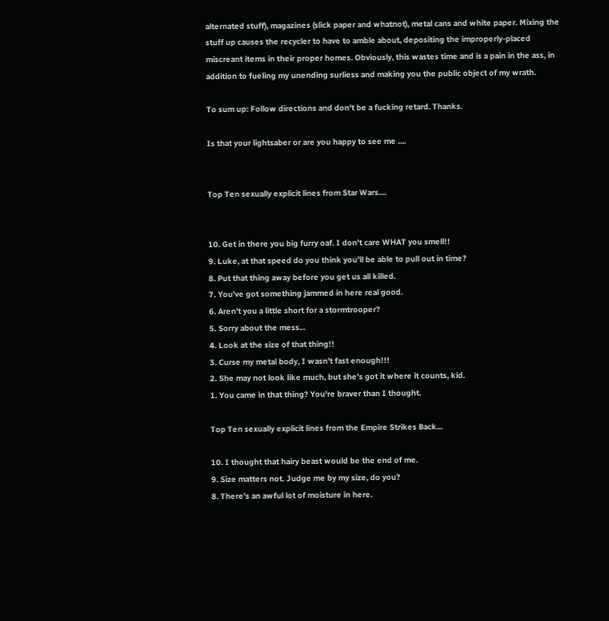alternated stuff), magazines (slick paper and whatnot), metal cans and white paper. Mixing the stuff up causes the recycler to have to amble about, depositing the improperly-placed miscreant items in their proper homes. Obviously, this wastes time and is a pain in the ass, in addition to fueling my unending surliess and making you the public object of my wrath.

To sum up: Follow directions and don't be a fucking retard. Thanks.

Is that your lightsaber or are you happy to see me ....


Top Ten sexually explicit lines from Star Wars....


10. Get in there you big furry oaf. I don't care WHAT you smell!!
9. Luke, at that speed do you think you'll be able to pull out in time?
8. Put that thing away before you get us all killed.
7. You've got something jammed in here real good.
6. Aren't you a little short for a stormtrooper?
5. Sorry about the mess...
4. Look at the size of that thing!!
3. Curse my metal body, I wasn't fast enough!!!
2. She may not look like much, but she's got it where it counts, kid.
1. You came in that thing? You're braver than I thought.

Top Ten sexually explicit lines from the Empire Strikes Back...

10. I thought that hairy beast would be the end of me.
9. Size matters not. Judge me by my size, do you?
8. There's an awful lot of moisture in here.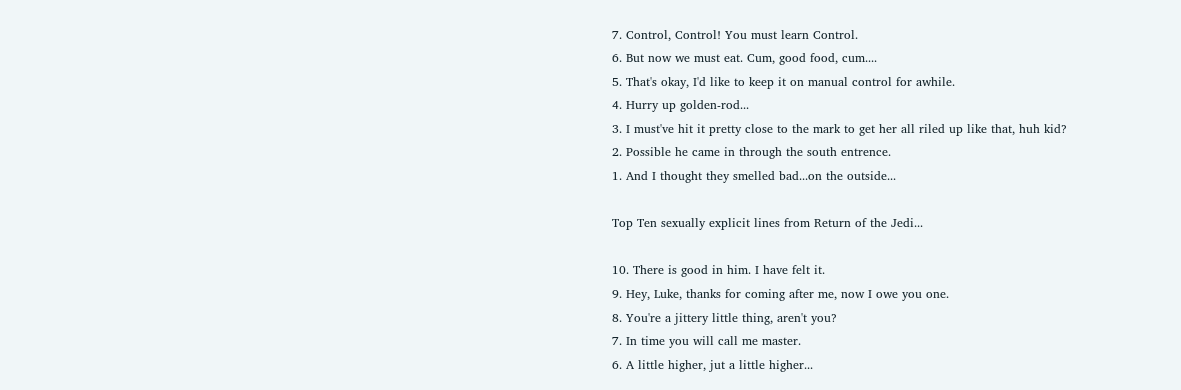7. Control, Control! You must learn Control.
6. But now we must eat. Cum, good food, cum....
5. That's okay, I'd like to keep it on manual control for awhile.
4. Hurry up golden-rod...
3. I must've hit it pretty close to the mark to get her all riled up like that, huh kid?
2. Possible he came in through the south entrence.
1. And I thought they smelled bad...on the outside...

Top Ten sexually explicit lines from Return of the Jedi...

10. There is good in him. I have felt it.
9. Hey, Luke, thanks for coming after me, now I owe you one.
8. You're a jittery little thing, aren't you?
7. In time you will call me master.
6. A little higher, jut a little higher...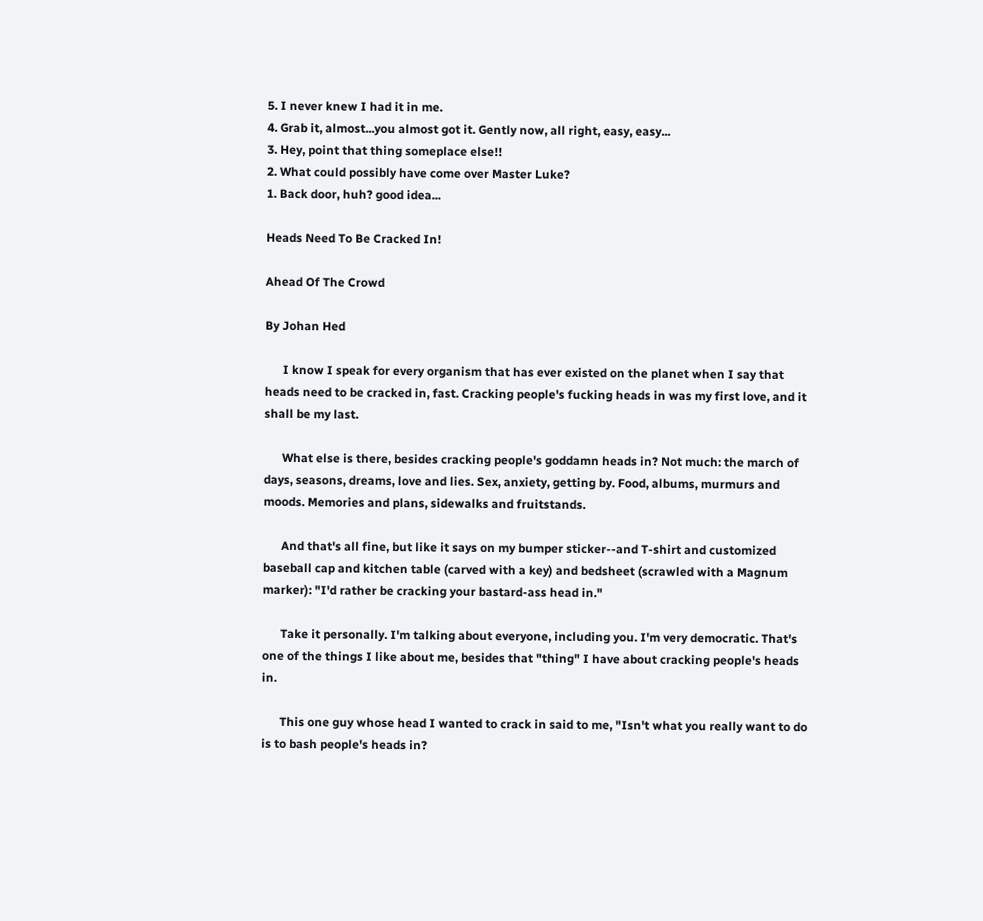5. I never knew I had it in me.
4. Grab it, almost...you almost got it. Gently now, all right, easy, easy...
3. Hey, point that thing someplace else!!
2. What could possibly have come over Master Luke?
1. Back door, huh? good idea...

Heads Need To Be Cracked In!

Ahead Of The Crowd

By Johan Hed

      I know I speak for every organism that has ever existed on the planet when I say that heads need to be cracked in, fast. Cracking people's fucking heads in was my first love, and it shall be my last.

      What else is there, besides cracking people's goddamn heads in? Not much: the march of days, seasons, dreams, love and lies. Sex, anxiety, getting by. Food, albums, murmurs and moods. Memories and plans, sidewalks and fruitstands.

      And that's all fine, but like it says on my bumper sticker--and T-shirt and customized baseball cap and kitchen table (carved with a key) and bedsheet (scrawled with a Magnum marker): "I'd rather be cracking your bastard-ass head in."

      Take it personally. I'm talking about everyone, including you. I'm very democratic. That's one of the things I like about me, besides that "thing" I have about cracking people's heads in.

      This one guy whose head I wanted to crack in said to me, "Isn't what you really want to do is to bash people's heads in?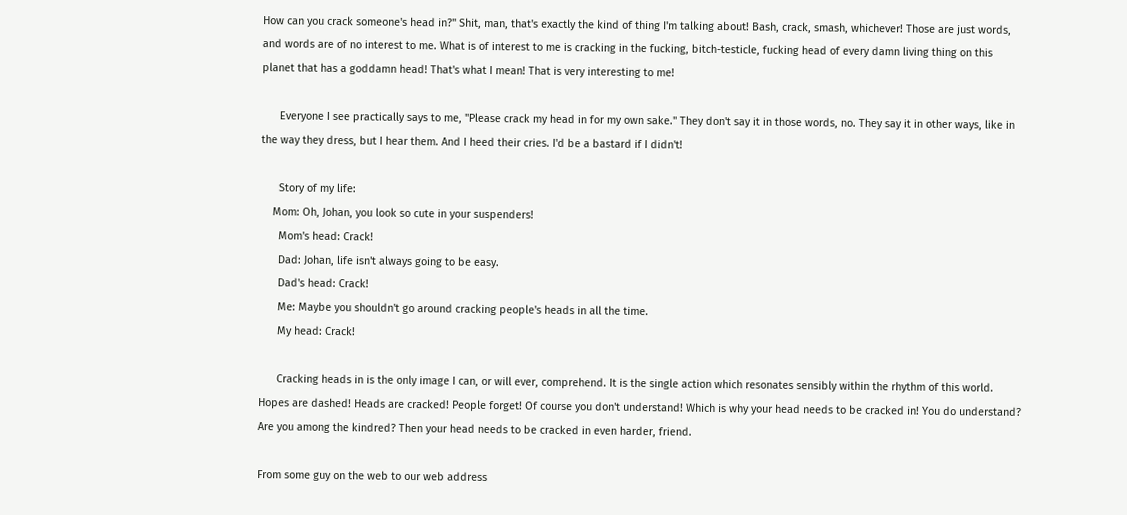How can you crack someone's head in?" Shit, man, that's exactly the kind of thing I'm talking about! Bash, crack, smash, whichever! Those are just words, and words are of no interest to me. What is of interest to me is cracking in the fucking, bitch-testicle, fucking head of every damn living thing on this planet that has a goddamn head! That's what I mean! That is very interesting to me!

      Everyone I see practically says to me, "Please crack my head in for my own sake." They don't say it in those words, no. They say it in other ways, like in the way they dress, but I hear them. And I heed their cries. I'd be a bastard if I didn't!

      Story of my life:
    Mom: Oh, Johan, you look so cute in your suspenders!
      Mom's head: Crack!
      Dad: Johan, life isn't always going to be easy.
      Dad's head: Crack!
      Me: Maybe you shouldn't go around cracking people's heads in all the time.
      My head: Crack!

      Cracking heads in is the only image I can, or will ever, comprehend. It is the single action which resonates sensibly within the rhythm of this world. Hopes are dashed! Heads are cracked! People forget! Of course you don't understand! Which is why your head needs to be cracked in! You do understand? Are you among the kindred? Then your head needs to be cracked in even harder, friend.

From some guy on the web to our web address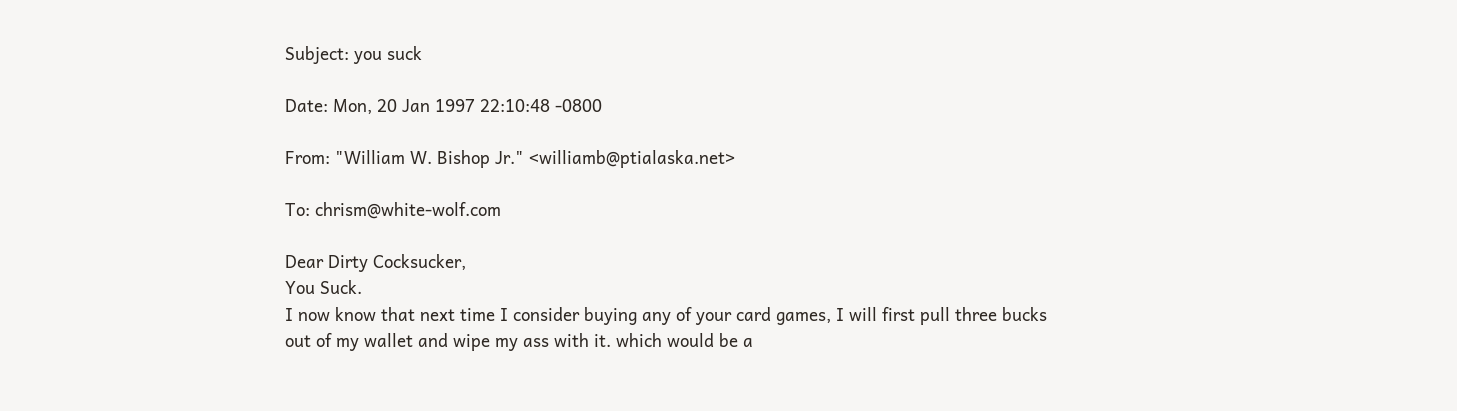Subject: you suck

Date: Mon, 20 Jan 1997 22:10:48 -0800

From: "William W. Bishop Jr." <williamb@ptialaska.net>

To: chrism@white-wolf.com

Dear Dirty Cocksucker,
You Suck.
I now know that next time I consider buying any of your card games, I will first pull three bucks out of my wallet and wipe my ass with it. which would be a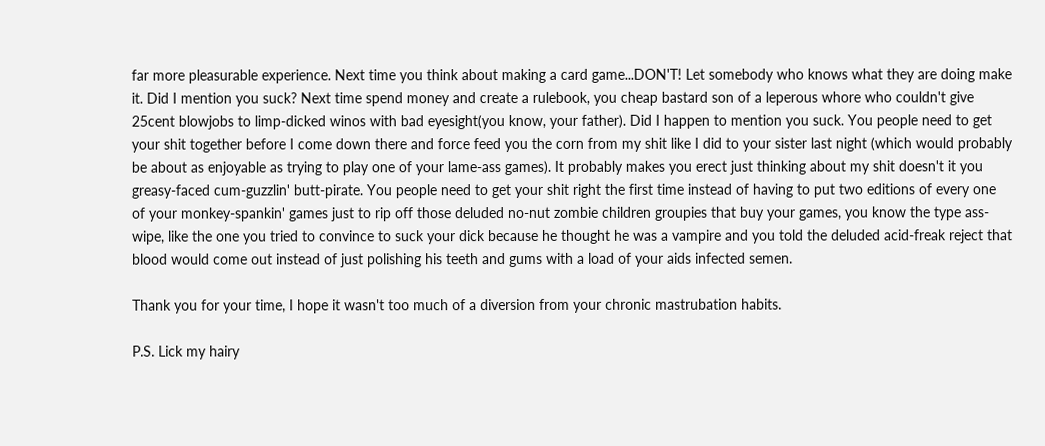far more pleasurable experience. Next time you think about making a card game...DON'T! Let somebody who knows what they are doing make it. Did I mention you suck? Next time spend money and create a rulebook, you cheap bastard son of a leperous whore who couldn't give 25cent blowjobs to limp-dicked winos with bad eyesight(you know, your father). Did I happen to mention you suck. You people need to get your shit together before I come down there and force feed you the corn from my shit like I did to your sister last night (which would probably be about as enjoyable as trying to play one of your lame-ass games). It probably makes you erect just thinking about my shit doesn't it you greasy-faced cum-guzzlin' butt-pirate. You people need to get your shit right the first time instead of having to put two editions of every one of your monkey-spankin' games just to rip off those deluded no-nut zombie children groupies that buy your games, you know the type ass-wipe, like the one you tried to convince to suck your dick because he thought he was a vampire and you told the deluded acid-freak reject that blood would come out instead of just polishing his teeth and gums with a load of your aids infected semen.

Thank you for your time, I hope it wasn't too much of a diversion from your chronic mastrubation habits.

P.S. Lick my hairy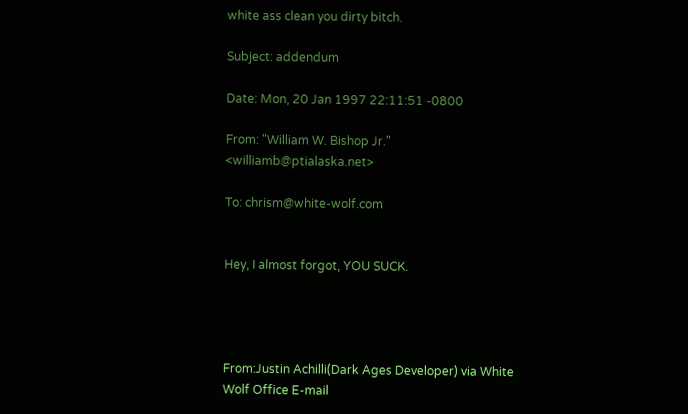white ass clean you dirty bitch.

Subject: addendum

Date: Mon, 20 Jan 1997 22:11:51 -0800

From: "William W. Bishop Jr." <williamb@ptialaska.net>

To: chrism@white-wolf.com


Hey, I almost forgot, YOU SUCK.




From:Justin Achilli(Dark Ages Developer) via White Wolf Office E-mail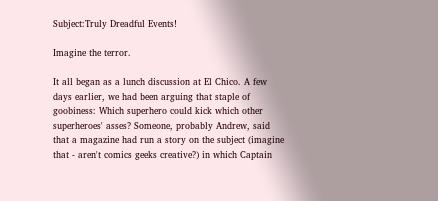Subject:Truly Dreadful Events!

Imagine the terror.

It all began as a lunch discussion at El Chico. A few days earlier, we had been arguing that staple of goobiness: Which superhero could kick which other superheroes' asses? Someone, probably Andrew, said that a magazine had run a story on the subject (imagine that - aren't comics geeks creative?) in which Captain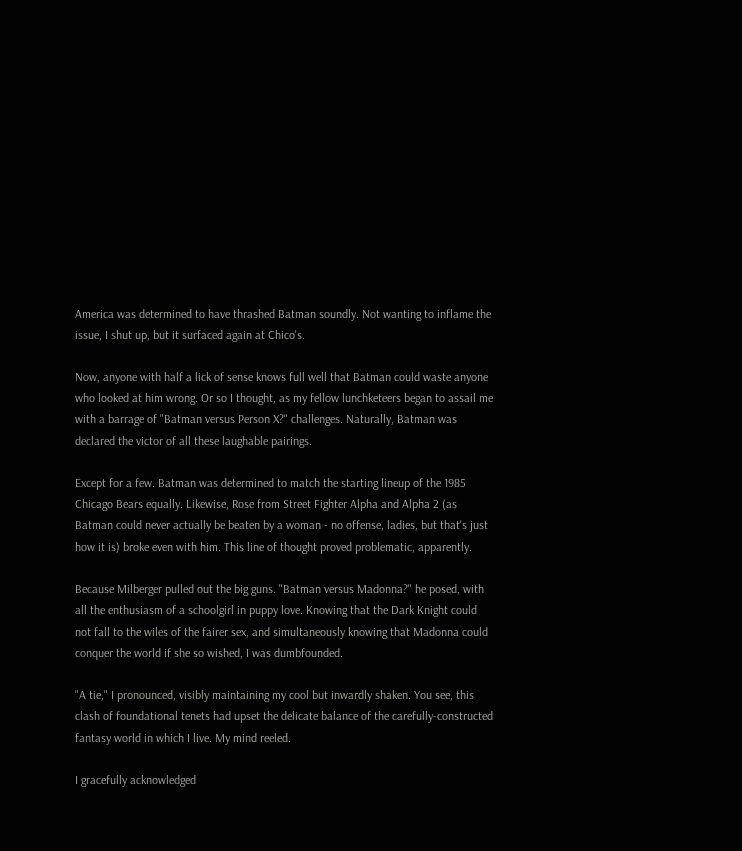America was determined to have thrashed Batman soundly. Not wanting to inflame the issue, I shut up, but it surfaced again at Chico's.

Now, anyone with half a lick of sense knows full well that Batman could waste anyone who looked at him wrong. Or so I thought, as my fellow lunchketeers began to assail me with a barrage of "Batman versus Person X?" challenges. Naturally, Batman was declared the victor of all these laughable pairings.

Except for a few. Batman was determined to match the starting lineup of the 1985 Chicago Bears equally. Likewise, Rose from Street Fighter Alpha and Alpha 2 (as Batman could never actually be beaten by a woman - no offense, ladies, but that's just how it is) broke even with him. This line of thought proved problematic, apparently.

Because Milberger pulled out the big guns. "Batman versus Madonna?" he posed, with all the enthusiasm of a schoolgirl in puppy love. Knowing that the Dark Knight could not fall to the wiles of the fairer sex, and simultaneously knowing that Madonna could conquer the world if she so wished, I was dumbfounded.

"A tie," I pronounced, visibly maintaining my cool but inwardly shaken. You see, this clash of foundational tenets had upset the delicate balance of the carefully-constructed fantasy world in which I live. My mind reeled.

I gracefully acknowledged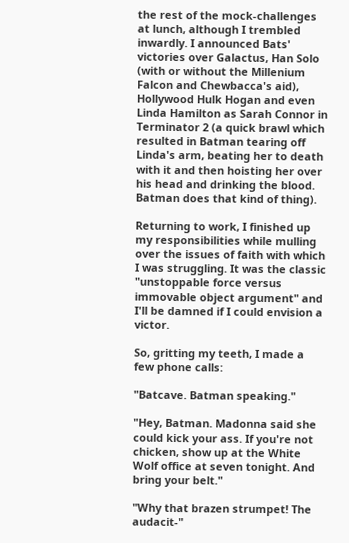the rest of the mock-challenges at lunch, although I trembled inwardly. I announced Bats' victories over Galactus, Han Solo (with or without the Millenium Falcon and Chewbacca's aid), Hollywood Hulk Hogan and even Linda Hamilton as Sarah Connor in Terminator 2 (a quick brawl which resulted in Batman tearing off Linda's arm, beating her to death with it and then hoisting her over his head and drinking the blood. Batman does that kind of thing).

Returning to work, I finished up my responsibilities while mulling over the issues of faith with which I was struggling. It was the classic "unstoppable force versus immovable object argument" and I'll be damned if I could envision a victor.

So, gritting my teeth, I made a few phone calls:

"Batcave. Batman speaking."

"Hey, Batman. Madonna said she could kick your ass. If you're not chicken, show up at the White Wolf office at seven tonight. And bring your belt."

"Why that brazen strumpet! The audacit-"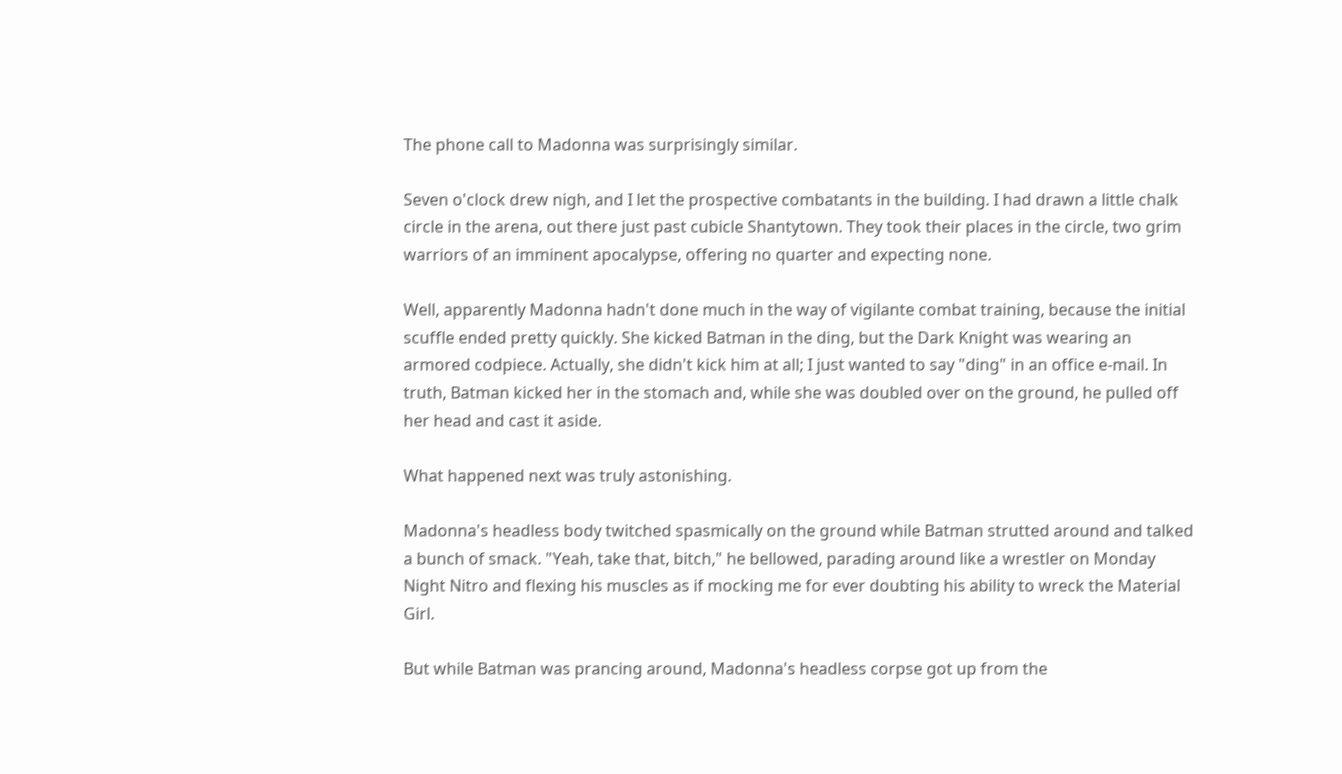The phone call to Madonna was surprisingly similar.

Seven o'clock drew nigh, and I let the prospective combatants in the building. I had drawn a little chalk circle in the arena, out there just past cubicle Shantytown. They took their places in the circle, two grim warriors of an imminent apocalypse, offering no quarter and expecting none.

Well, apparently Madonna hadn't done much in the way of vigilante combat training, because the initial scuffle ended pretty quickly. She kicked Batman in the ding, but the Dark Knight was wearing an armored codpiece. Actually, she didn't kick him at all; I just wanted to say "ding" in an office e-mail. In truth, Batman kicked her in the stomach and, while she was doubled over on the ground, he pulled off her head and cast it aside.

What happened next was truly astonishing.

Madonna's headless body twitched spasmically on the ground while Batman strutted around and talked a bunch of smack. "Yeah, take that, bitch," he bellowed, parading around like a wrestler on Monday Night Nitro and flexing his muscles as if mocking me for ever doubting his ability to wreck the Material Girl.

But while Batman was prancing around, Madonna's headless corpse got up from the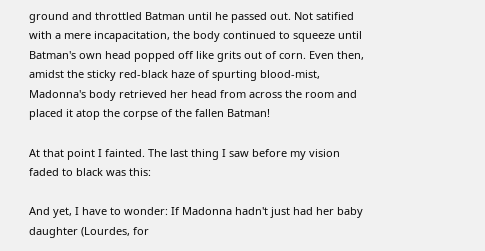ground and throttled Batman until he passed out. Not satified with a mere incapacitation, the body continued to squeeze until Batman's own head popped off like grits out of corn. Even then, amidst the sticky red-black haze of spurting blood-mist, Madonna's body retrieved her head from across the room and placed it atop the corpse of the fallen Batman!

At that point I fainted. The last thing I saw before my vision faded to black was this:

And yet, I have to wonder: If Madonna hadn't just had her baby daughter (Lourdes, for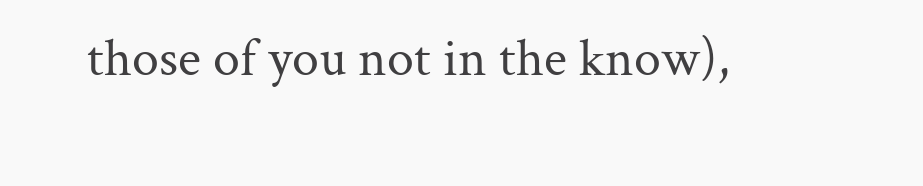those of you not in the know),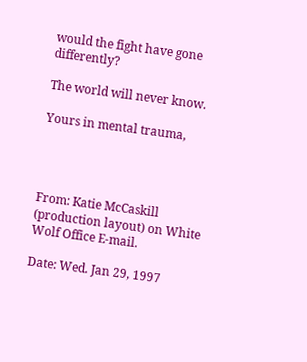would the fight have gone differently?

The world will never know.

Yours in mental trauma,




From: Katie McCaskill (production layout) on White Wolf Office E-mail.

Date: Wed. Jan 29, 1997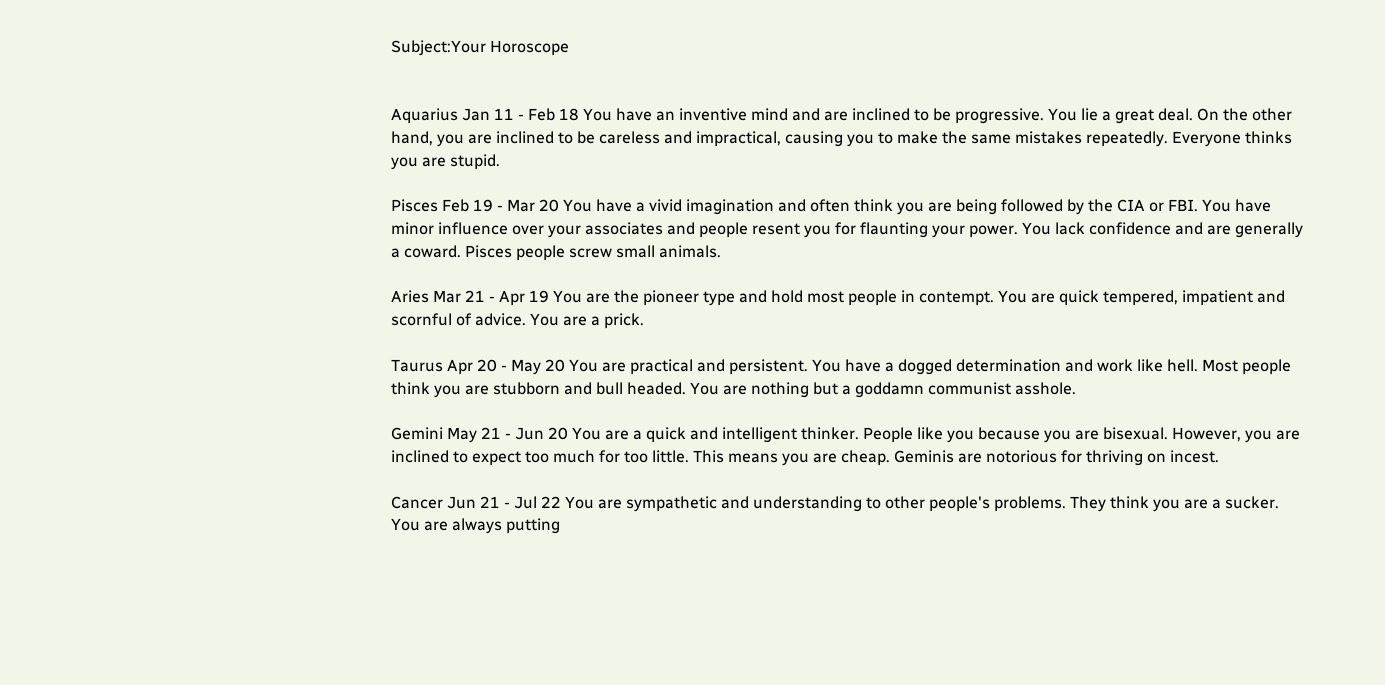Subject:Your Horoscope


Aquarius Jan 11 - Feb 18 You have an inventive mind and are inclined to be progressive. You lie a great deal. On the other hand, you are inclined to be careless and impractical, causing you to make the same mistakes repeatedly. Everyone thinks you are stupid.

Pisces Feb 19 - Mar 20 You have a vivid imagination and often think you are being followed by the CIA or FBI. You have minor influence over your associates and people resent you for flaunting your power. You lack confidence and are generally a coward. Pisces people screw small animals.

Aries Mar 21 - Apr 19 You are the pioneer type and hold most people in contempt. You are quick tempered, impatient and scornful of advice. You are a prick.

Taurus Apr 20 - May 20 You are practical and persistent. You have a dogged determination and work like hell. Most people think you are stubborn and bull headed. You are nothing but a goddamn communist asshole.

Gemini May 21 - Jun 20 You are a quick and intelligent thinker. People like you because you are bisexual. However, you are inclined to expect too much for too little. This means you are cheap. Geminis are notorious for thriving on incest.

Cancer Jun 21 - Jul 22 You are sympathetic and understanding to other people's problems. They think you are a sucker. You are always putting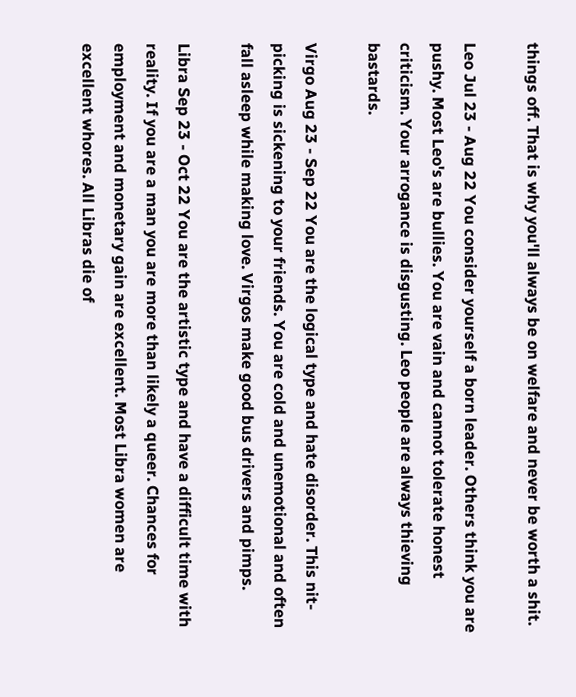things off. That is why you'll always be on welfare and never be worth a shit.

Leo Jul 23 - Aug 22 You consider yourself a born leader. Others think you are pushy. Most Leo's are bullies. You are vain and cannot tolerate honest criticism. Your arrogance is disgusting. Leo people are always thieving bastards.

Virgo Aug 23 - Sep 22 You are the logical type and hate disorder. This nit-picking is sickening to your friends. You are cold and unemotional and often fall asleep while making love. Virgos make good bus drivers and pimps.

Libra Sep 23 - Oct 22 You are the artistic type and have a difficult time with reality. If you are a man you are more than likely a queer. Chances for employment and monetary gain are excellent. Most Libra women are excellent whores. All Libras die of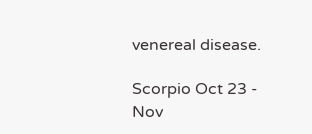venereal disease.

Scorpio Oct 23 - Nov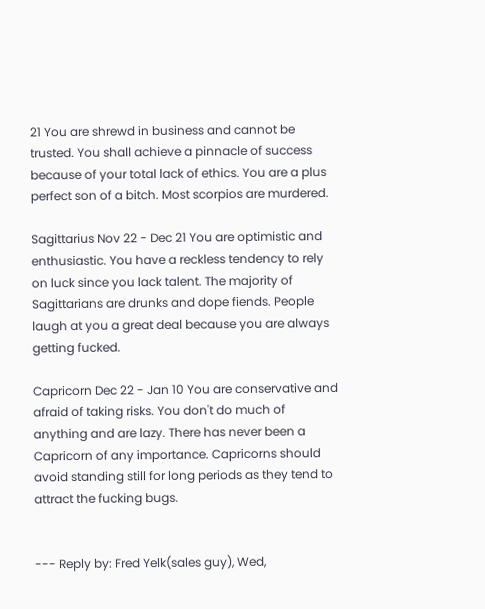21 You are shrewd in business and cannot be trusted. You shall achieve a pinnacle of success because of your total lack of ethics. You are a plus perfect son of a bitch. Most scorpios are murdered.

Sagittarius Nov 22 - Dec 21 You are optimistic and enthusiastic. You have a reckless tendency to rely on luck since you lack talent. The majority of Sagittarians are drunks and dope fiends. People laugh at you a great deal because you are always getting fucked.

Capricorn Dec 22 - Jan 10 You are conservative and afraid of taking risks. You don't do much of anything and are lazy. There has never been a Capricorn of any importance. Capricorns should avoid standing still for long periods as they tend to attract the fucking bugs.


--- Reply by: Fred Yelk(sales guy), Wed,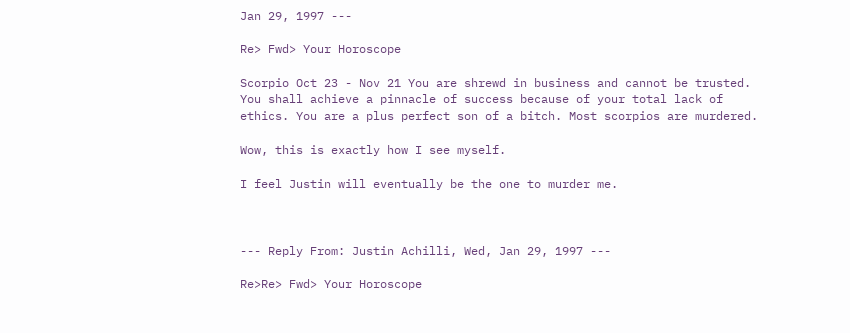Jan 29, 1997 ---

Re> Fwd> Your Horoscope

Scorpio Oct 23 - Nov 21 You are shrewd in business and cannot be trusted. You shall achieve a pinnacle of success because of your total lack of ethics. You are a plus perfect son of a bitch. Most scorpios are murdered.

Wow, this is exactly how I see myself.

I feel Justin will eventually be the one to murder me.



--- Reply From: Justin Achilli, Wed, Jan 29, 1997 ---

Re>Re> Fwd> Your Horoscope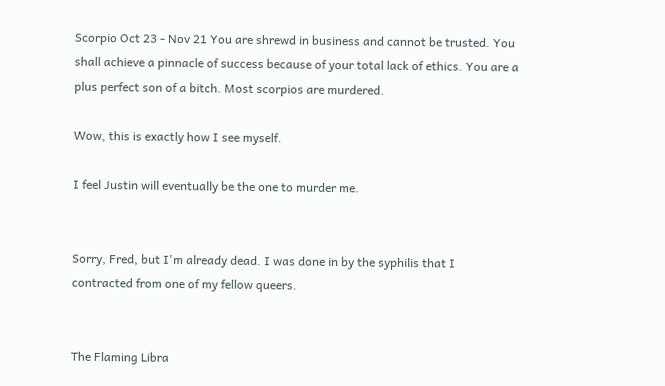Scorpio Oct 23 - Nov 21 You are shrewd in business and cannot be trusted. You shall achieve a pinnacle of success because of your total lack of ethics. You are a plus perfect son of a bitch. Most scorpios are murdered.

Wow, this is exactly how I see myself.

I feel Justin will eventually be the one to murder me.


Sorry, Fred, but I'm already dead. I was done in by the syphilis that I contracted from one of my fellow queers.


The Flaming Libra